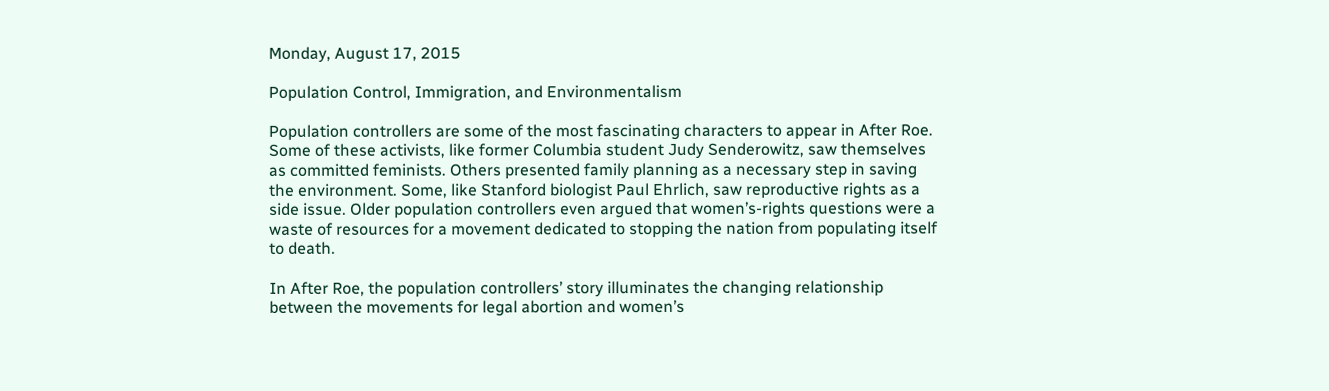Monday, August 17, 2015

Population Control, Immigration, and Environmentalism

Population controllers are some of the most fascinating characters to appear in After Roe. Some of these activists, like former Columbia student Judy Senderowitz, saw themselves as committed feminists. Others presented family planning as a necessary step in saving the environment. Some, like Stanford biologist Paul Ehrlich, saw reproductive rights as a side issue. Older population controllers even argued that women’s-rights questions were a waste of resources for a movement dedicated to stopping the nation from populating itself to death.

In After Roe, the population controllers’ story illuminates the changing relationship between the movements for legal abortion and women’s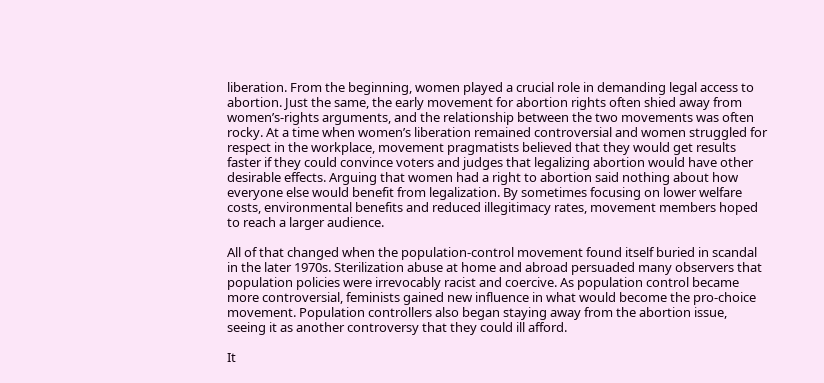liberation. From the beginning, women played a crucial role in demanding legal access to abortion. Just the same, the early movement for abortion rights often shied away from women’s-rights arguments, and the relationship between the two movements was often rocky. At a time when women’s liberation remained controversial and women struggled for respect in the workplace, movement pragmatists believed that they would get results faster if they could convince voters and judges that legalizing abortion would have other desirable effects. Arguing that women had a right to abortion said nothing about how everyone else would benefit from legalization. By sometimes focusing on lower welfare costs, environmental benefits and reduced illegitimacy rates, movement members hoped to reach a larger audience.

All of that changed when the population-control movement found itself buried in scandal in the later 1970s. Sterilization abuse at home and abroad persuaded many observers that population policies were irrevocably racist and coercive. As population control became more controversial, feminists gained new influence in what would become the pro-choice movement. Population controllers also began staying away from the abortion issue, seeing it as another controversy that they could ill afford.

It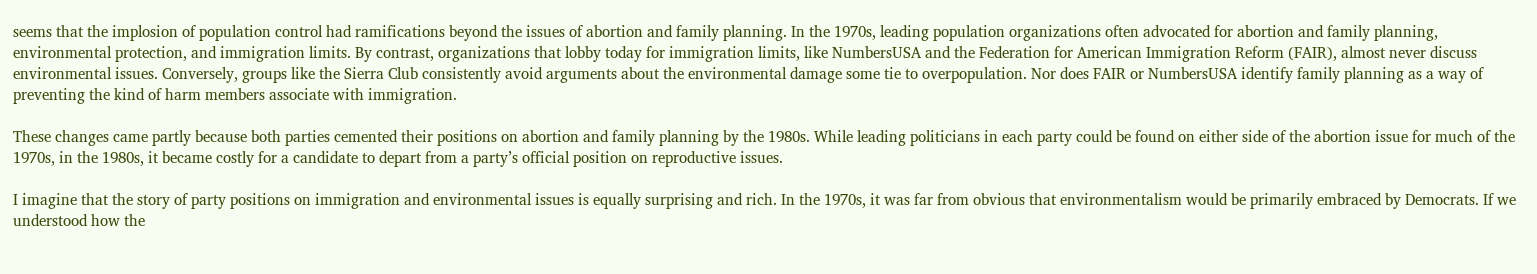seems that the implosion of population control had ramifications beyond the issues of abortion and family planning. In the 1970s, leading population organizations often advocated for abortion and family planning, environmental protection, and immigration limits. By contrast, organizations that lobby today for immigration limits, like NumbersUSA and the Federation for American Immigration Reform (FAIR), almost never discuss environmental issues. Conversely, groups like the Sierra Club consistently avoid arguments about the environmental damage some tie to overpopulation. Nor does FAIR or NumbersUSA identify family planning as a way of preventing the kind of harm members associate with immigration.

These changes came partly because both parties cemented their positions on abortion and family planning by the 1980s. While leading politicians in each party could be found on either side of the abortion issue for much of the 1970s, in the 1980s, it became costly for a candidate to depart from a party’s official position on reproductive issues.

I imagine that the story of party positions on immigration and environmental issues is equally surprising and rich. In the 1970s, it was far from obvious that environmentalism would be primarily embraced by Democrats. If we understood how the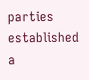parties established a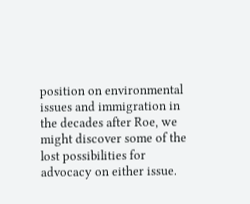position on environmental issues and immigration in the decades after Roe, we might discover some of the lost possibilities for advocacy on either issue.